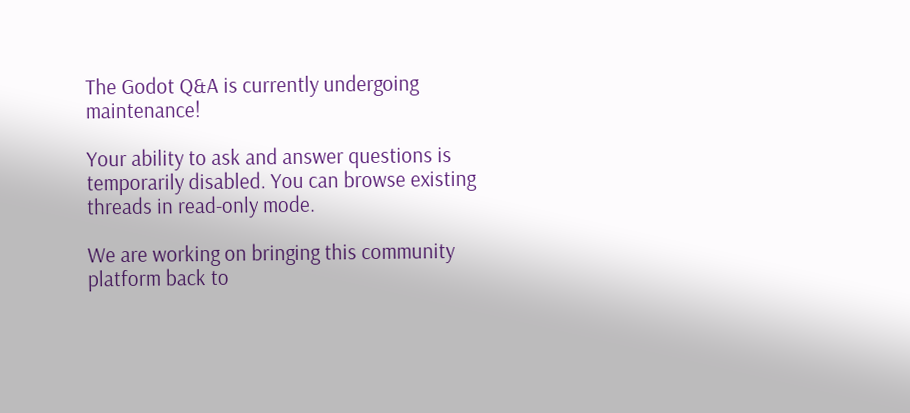The Godot Q&A is currently undergoing maintenance!

Your ability to ask and answer questions is temporarily disabled. You can browse existing threads in read-only mode.

We are working on bringing this community platform back to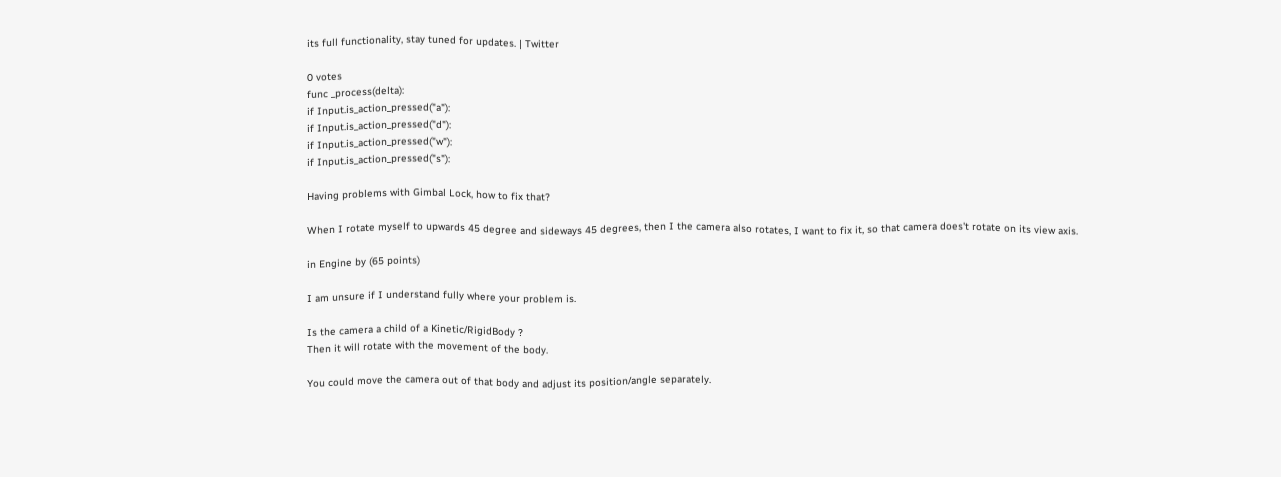its full functionality, stay tuned for updates. | Twitter

0 votes
func _process(delta):
if Input.is_action_pressed("a"):
if Input.is_action_pressed("d"):
if Input.is_action_pressed("w"):
if Input.is_action_pressed("s"):

Having problems with Gimbal Lock, how to fix that?

When I rotate myself to upwards 45 degree and sideways 45 degrees, then I the camera also rotates, I want to fix it, so that camera does't rotate on its view axis.

in Engine by (65 points)

I am unsure if I understand fully where your problem is.

Is the camera a child of a Kinetic/RigidBody ?
Then it will rotate with the movement of the body.

You could move the camera out of that body and adjust its position/angle separately.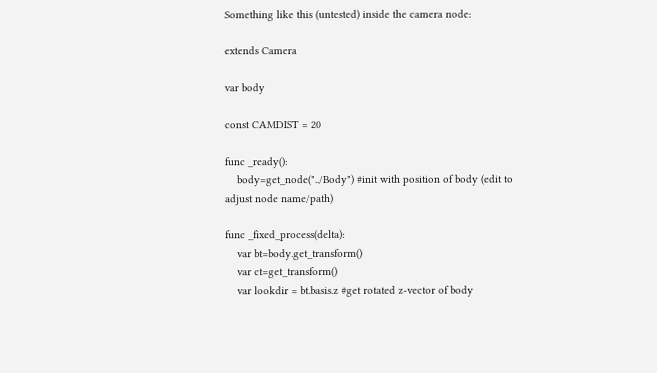Something like this (untested) inside the camera node:

extends Camera

var body

const CAMDIST = 20

func _ready():
    body=get_node("../Body") #init with position of body (edit to adjust node name/path)

func _fixed_process(delta):
    var bt=body.get_transform()
    var ct=get_transform()
    var lookdir = bt.basis.z #get rotated z-vector of body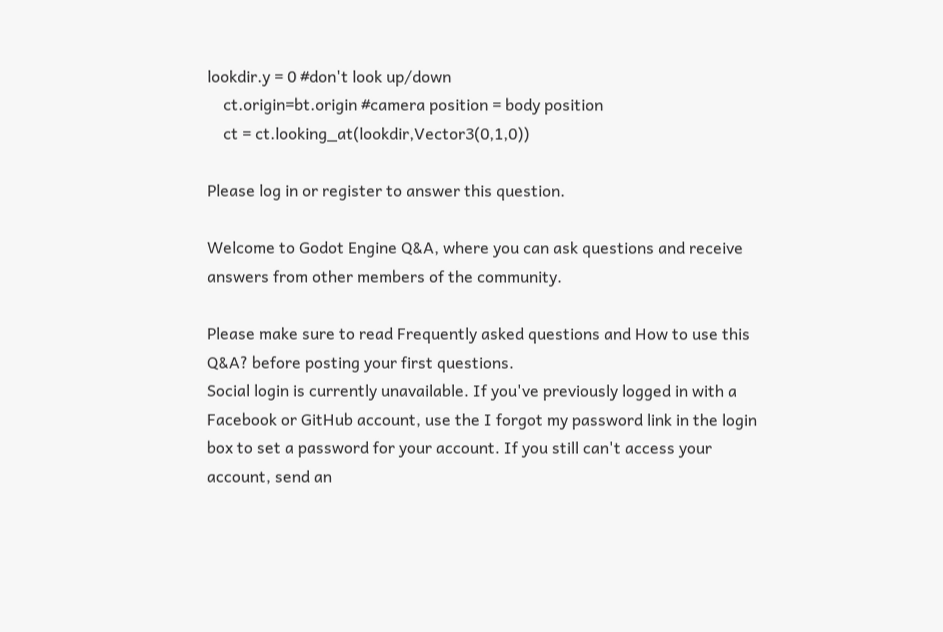lookdir.y = 0 #don't look up/down
    ct.origin=bt.origin #camera position = body position
    ct = ct.looking_at(lookdir,Vector3(0,1,0))

Please log in or register to answer this question.

Welcome to Godot Engine Q&A, where you can ask questions and receive answers from other members of the community.

Please make sure to read Frequently asked questions and How to use this Q&A? before posting your first questions.
Social login is currently unavailable. If you've previously logged in with a Facebook or GitHub account, use the I forgot my password link in the login box to set a password for your account. If you still can't access your account, send an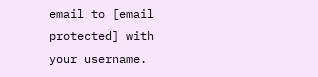email to [email protected] with your username.